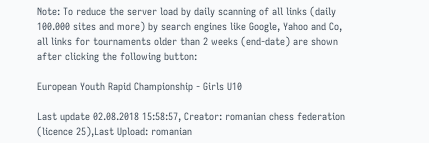Note: To reduce the server load by daily scanning of all links (daily 100.000 sites and more) by search engines like Google, Yahoo and Co, all links for tournaments older than 2 weeks (end-date) are shown after clicking the following button:

European Youth Rapid Championship - Girls U10

Last update 02.08.2018 15:58:57, Creator: romanian chess federation (licence 25),Last Upload: romanian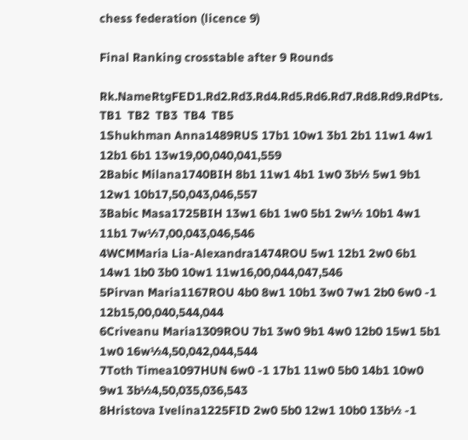chess federation (licence 9)

Final Ranking crosstable after 9 Rounds

Rk.NameRtgFED1.Rd2.Rd3.Rd4.Rd5.Rd6.Rd7.Rd8.Rd9.RdPts. TB1  TB2  TB3  TB4  TB5
1Shukhman Anna1489RUS 17b1 10w1 3b1 2b1 11w1 4w1 12b1 6b1 13w19,00,040,041,559
2Babic Milana1740BIH 8b1 11w1 4b1 1w0 3b½ 5w1 9b1 12w1 10b17,50,043,046,557
3Babic Masa1725BIH 13w1 6b1 1w0 5b1 2w½ 10b1 4w1 11b1 7w½7,00,043,046,546
4WCMMaria Lia-Alexandra1474ROU 5w1 12b1 2w0 6b1 14w1 1b0 3b0 10w1 11w16,00,044,047,546
5Pirvan Maria1167ROU 4b0 8w1 10b1 3w0 7w1 2b0 6w0 -1 12b15,00,040,544,044
6Criveanu Maria1309ROU 7b1 3w0 9b1 4w0 12b0 15w1 5b1 1w0 16w½4,50,042,044,544
7Toth Timea1097HUN 6w0 -1 17b1 11w0 5b0 14b1 10w0 9w1 3b½4,50,035,036,543
8Hristova Ivelina1225FID 2w0 5b0 12w1 10b0 13b½ -1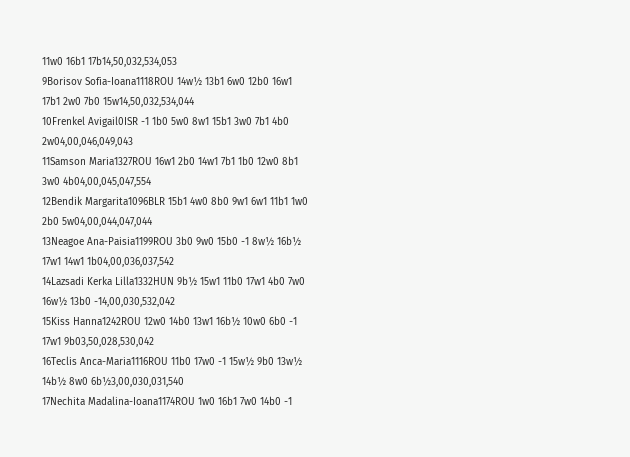11w0 16b1 17b14,50,032,534,053
9Borisov Sofia-Ioana1118ROU 14w½ 13b1 6w0 12b0 16w1 17b1 2w0 7b0 15w14,50,032,534,044
10Frenkel Avigail0ISR -1 1b0 5w0 8w1 15b1 3w0 7b1 4b0 2w04,00,046,049,043
11Samson Maria1327ROU 16w1 2b0 14w1 7b1 1b0 12w0 8b1 3w0 4b04,00,045,047,554
12Bendik Margarita1096BLR 15b1 4w0 8b0 9w1 6w1 11b1 1w0 2b0 5w04,00,044,047,044
13Neagoe Ana-Paisia1199ROU 3b0 9w0 15b0 -1 8w½ 16b½ 17w1 14w1 1b04,00,036,037,542
14Lazsadi Kerka Lilla1332HUN 9b½ 15w1 11b0 17w1 4b0 7w0 16w½ 13b0 -14,00,030,532,042
15Kiss Hanna1242ROU 12w0 14b0 13w1 16b½ 10w0 6b0 -1 17w1 9b03,50,028,530,042
16Teclis Anca-Maria1116ROU 11b0 17w0 -1 15w½ 9b0 13w½ 14b½ 8w0 6b½3,00,030,031,540
17Nechita Madalina-Ioana1174ROU 1w0 16b1 7w0 14b0 -1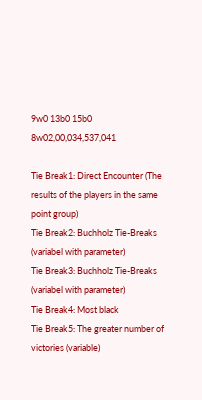9w0 13b0 15b0 8w02,00,034,537,041

Tie Break1: Direct Encounter (The results of the players in the same point group)
Tie Break2: Buchholz Tie-Breaks (variabel with parameter)
Tie Break3: Buchholz Tie-Breaks (variabel with parameter)
Tie Break4: Most black
Tie Break5: The greater number of victories (variable)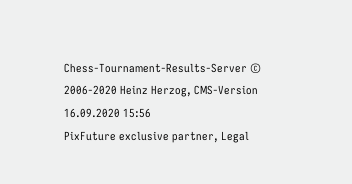Chess-Tournament-Results-Server © 2006-2020 Heinz Herzog, CMS-Version 16.09.2020 15:56
PixFuture exclusive partner, Legal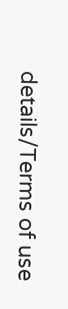details/Terms of use